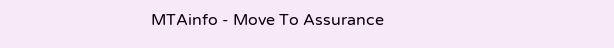MTAinfo - Move To Assurance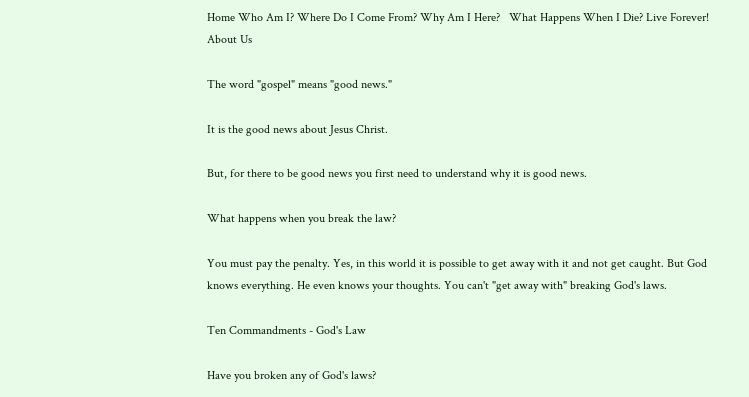Home Who Am I? Where Do I Come From? Why Am I Here?   What Happens When I Die? Live Forever! About Us

The word "gospel" means "good news."

It is the good news about Jesus Christ.

But, for there to be good news you first need to understand why it is good news.

What happens when you break the law?

You must pay the penalty. Yes, in this world it is possible to get away with it and not get caught. But God knows everything. He even knows your thoughts. You can't "get away with" breaking God's laws.

Ten Commandments - God's Law

Have you broken any of God's laws?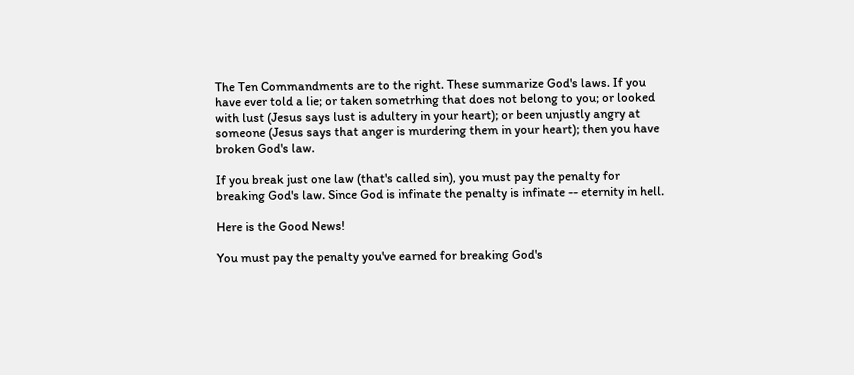The Ten Commandments are to the right. These summarize God's laws. If you have ever told a lie; or taken sometrhing that does not belong to you; or looked with lust (Jesus says lust is adultery in your heart); or been unjustly angry at someone (Jesus says that anger is murdering them in your heart); then you have broken God's law.

If you break just one law (that's called sin), you must pay the penalty for breaking God's law. Since God is infinate the penalty is infinate -- eternity in hell.

Here is the Good News!

You must pay the penalty you've earned for breaking God's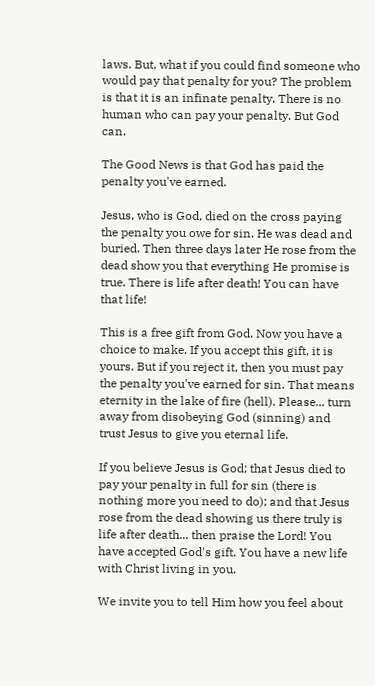laws. But, what if you could find someone who would pay that penalty for you? The problem is that it is an infinate penalty. There is no human who can pay your penalty. But God can.

The Good News is that God has paid the penalty you've earned.

Jesus, who is God, died on the cross paying the penalty you owe for sin. He was dead and buried. Then three days later He rose from the dead show you that everything He promise is true. There is life after death! You can have that life!

This is a free gift from God. Now you have a choice to make. If you accept this gift, it is yours. But if you reject it, then you must pay the penalty you've earned for sin. That means eternity in the lake of fire (hell). Please... turn away from disobeying God (sinning) and trust Jesus to give you eternal life.

If you believe Jesus is God; that Jesus died to pay your penalty in full for sin (there is nothing more you need to do); and that Jesus rose from the dead showing us there truly is life after death... then praise the Lord! You have accepted God's gift. You have a new life with Christ living in you.

We invite you to tell Him how you feel about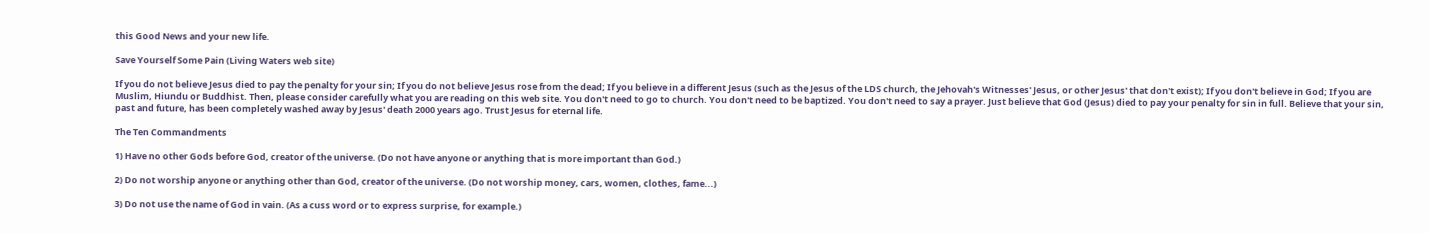this Good News and your new life.

Save Yourself Some Pain (Living Waters web site)

If you do not believe Jesus died to pay the penalty for your sin; If you do not believe Jesus rose from the dead; If you believe in a different Jesus (such as the Jesus of the LDS church, the Jehovah's Witnesses' Jesus, or other Jesus' that don't exist); If you don't believe in God; If you are Muslim, Hiundu or Buddhist. Then, please consider carefully what you are reading on this web site. You don't need to go to church. You don't need to be baptized. You don't need to say a prayer. Just believe that God (Jesus) died to pay your penalty for sin in full. Believe that your sin, past and future, has been completely washed away by Jesus' death 2000 years ago. Trust Jesus for eternal life.

The Ten Commandments

1) Have no other Gods before God, creator of the universe. (Do not have anyone or anything that is more important than God.)

2) Do not worship anyone or anything other than God, creator of the universe. (Do not worship money, cars, women, clothes, fame...)

3) Do not use the name of God in vain. (As a cuss word or to express surprise, for example.)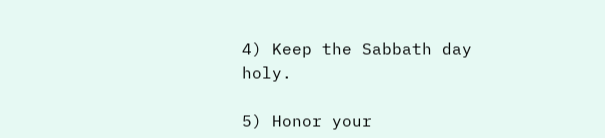4) Keep the Sabbath day holy.

5) Honor your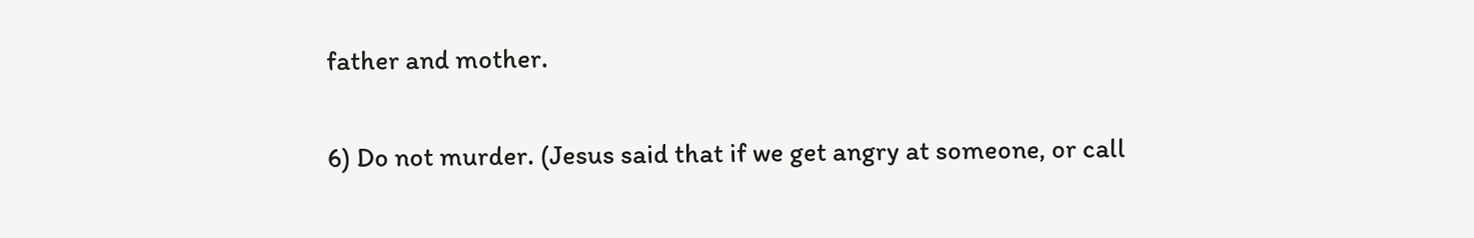father and mother.

6) Do not murder. (Jesus said that if we get angry at someone, or call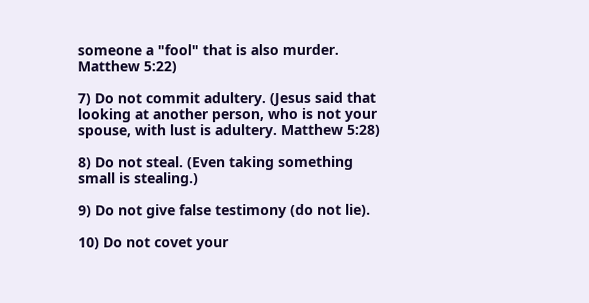someone a "fool" that is also murder. Matthew 5:22)

7) Do not commit adultery. (Jesus said that looking at another person, who is not your spouse, with lust is adultery. Matthew 5:28)

8) Do not steal. (Even taking something small is stealing.)

9) Do not give false testimony (do not lie).

10) Do not covet your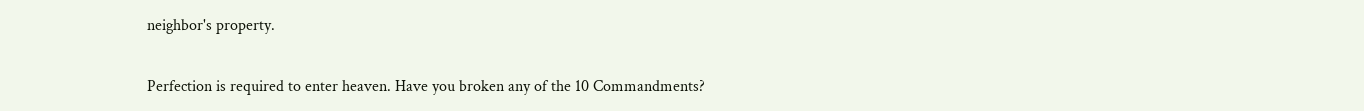neighbor's property.

Perfection is required to enter heaven. Have you broken any of the 10 Commandments?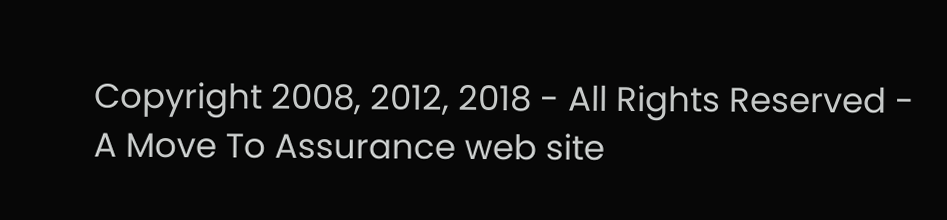Copyright 2008, 2012, 2018 - All Rights Reserved - A Move To Assurance web site